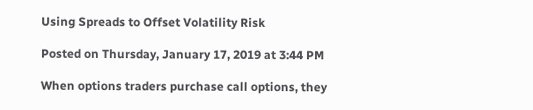Using Spreads to Offset Volatility Risk

Posted on Thursday, January 17, 2019 at 3:44 PM

When options traders purchase call options, they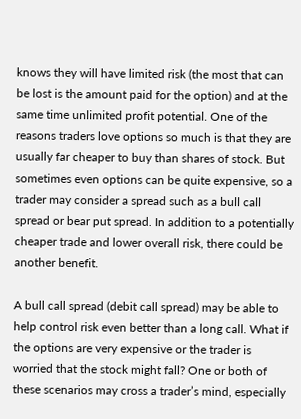knows they will have limited risk (the most that can be lost is the amount paid for the option) and at the same time unlimited profit potential. One of the reasons traders love options so much is that they are usually far cheaper to buy than shares of stock. But sometimes even options can be quite expensive, so a trader may consider a spread such as a bull call spread or bear put spread. In addition to a potentially cheaper trade and lower overall risk, there could be another benefit.

A bull call spread (debit call spread) may be able to help control risk even better than a long call. What if the options are very expensive or the trader is worried that the stock might fall? One or both of these scenarios may cross a trader’s mind, especially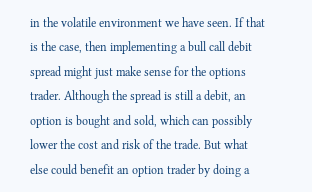in the volatile environment we have seen. If that is the case, then implementing a bull call debit spread might just make sense for the options trader. Although the spread is still a debit, an option is bought and sold, which can possibly lower the cost and risk of the trade. But what else could benefit an option trader by doing a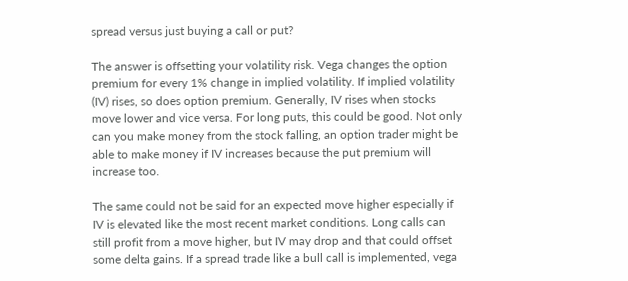spread versus just buying a call or put?

The answer is offsetting your volatility risk. Vega changes the option premium for every 1% change in implied volatility. If implied volatility (IV) rises, so does option premium. Generally, IV rises when stocks move lower and vice versa. For long puts, this could be good. Not only can you make money from the stock falling, an option trader might be able to make money if IV increases because the put premium will increase too.

The same could not be said for an expected move higher especially if IV is elevated like the most recent market conditions. Long calls can still profit from a move higher, but IV may drop and that could offset some delta gains. If a spread trade like a bull call is implemented, vega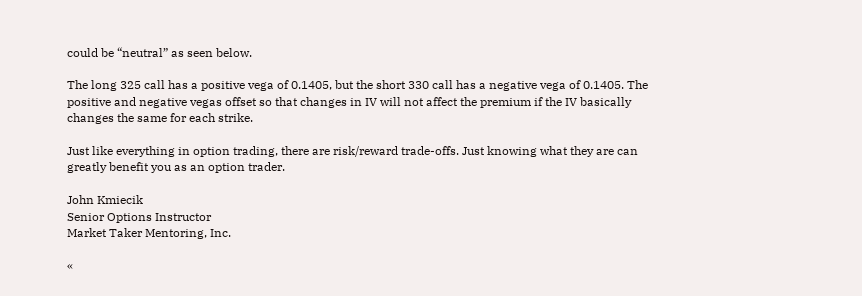could be “neutral” as seen below.

The long 325 call has a positive vega of 0.1405, but the short 330 call has a negative vega of 0.1405. The positive and negative vegas offset so that changes in IV will not affect the premium if the IV basically changes the same for each strike.

Just like everything in option trading, there are risk/reward trade-offs. Just knowing what they are can greatly benefit you as an option trader.

John Kmiecik
Senior Options Instructor
Market Taker Mentoring, Inc.

«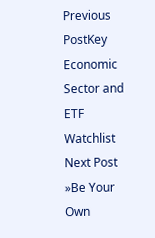Previous PostKey Economic Sector and ETF Watchlist Next Post »Be Your Own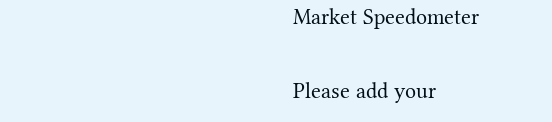Market Speedometer

Please add your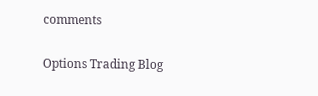comments

Options Trading Blog